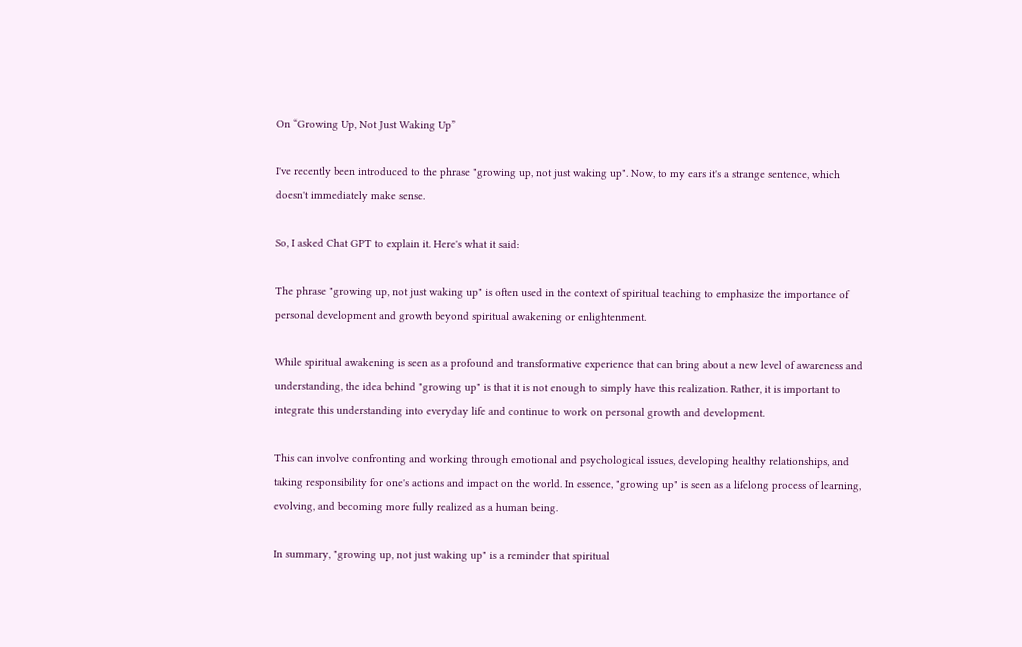On “Growing Up, Not Just Waking Up”

I've recently been introduced to the phrase "growing up, not just waking up". Now, to my ears it's a strange sentence, which doesn't immediately make sense.

So, I asked Chat GPT to explain it. Here's what it said:

The phrase "growing up, not just waking up" is often used in the context of spiritual teaching to emphasize the importance of personal development and growth beyond spiritual awakening or enlightenment.

While spiritual awakening is seen as a profound and transformative experience that can bring about a new level of awareness and understanding, the idea behind "growing up" is that it is not enough to simply have this realization. Rather, it is important to integrate this understanding into everyday life and continue to work on personal growth and development.

This can involve confronting and working through emotional and psychological issues, developing healthy relationships, and taking responsibility for one's actions and impact on the world. In essence, "growing up" is seen as a lifelong process of learning, evolving, and becoming more fully realized as a human being.

In summary, "growing up, not just waking up" is a reminder that spiritual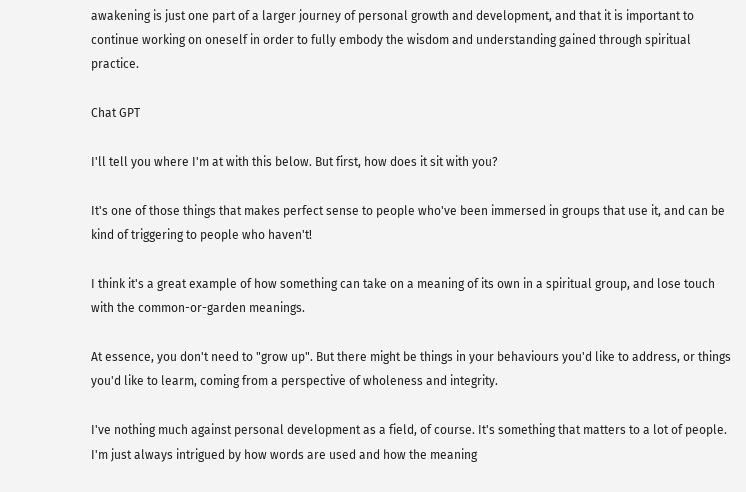awakening is just one part of a larger journey of personal growth and development, and that it is important to continue working on oneself in order to fully embody the wisdom and understanding gained through spiritual practice.

Chat GPT

I'll tell you where I'm at with this below. But first, how does it sit with you?

It's one of those things that makes perfect sense to people who've been immersed in groups that use it, and can be kind of triggering to people who haven't!

I think it's a great example of how something can take on a meaning of its own in a spiritual group, and lose touch with the common-or-garden meanings.

At essence, you don't need to "grow up". But there might be things in your behaviours you'd like to address, or things you'd like to learm, coming from a perspective of wholeness and integrity.

I've nothing much against personal development as a field, of course. It's something that matters to a lot of people. I'm just always intrigued by how words are used and how the meaning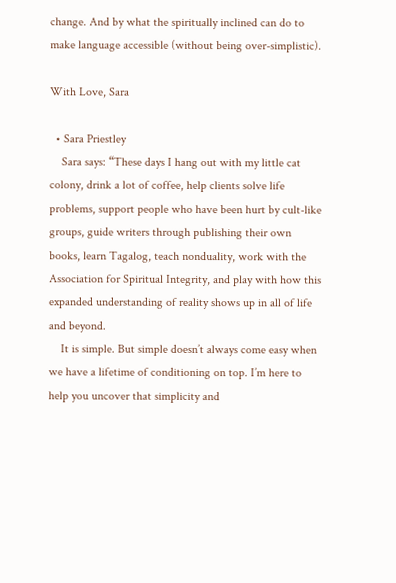change. And by what the spiritually inclined can do to make language accessible (without being over-simplistic).

With Love, Sara

  • Sara Priestley
    Sara says: “These days I hang out with my little cat colony, drink a lot of coffee, help clients solve life problems, support people who have been hurt by cult-like groups, guide writers through publishing their own books, learn Tagalog, teach nonduality, work with the Association for Spiritual Integrity, and play with how this expanded understanding of reality shows up in all of life and beyond.
    It is simple. But simple doesn’t always come easy when we have a lifetime of conditioning on top. I’m here to help you uncover that simplicity and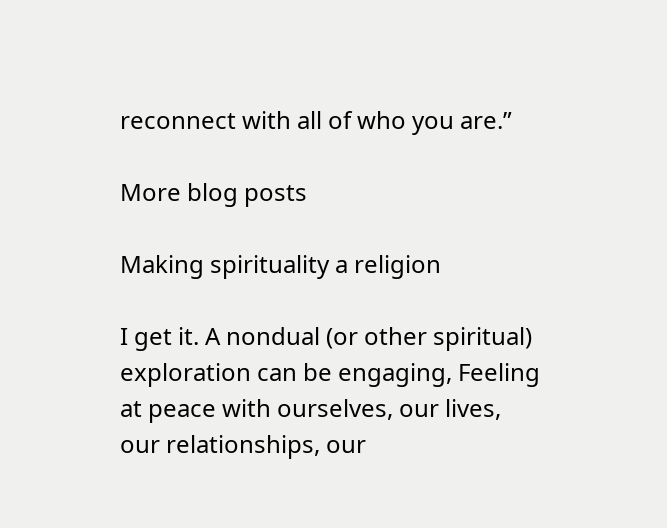reconnect with all of who you are.”

More blog posts

Making spirituality a religion

I get it. A nondual (or other spiritual) exploration can be engaging, Feeling at peace with ourselves, our lives, our relationships, our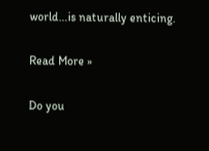world…is naturally enticing.

Read More »

Do you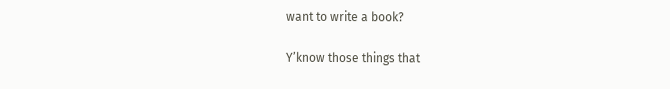want to write a book?

Y’know those things that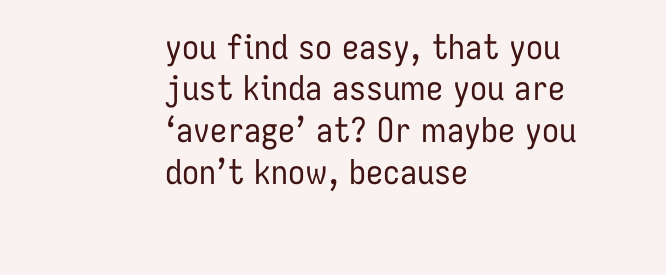you find so easy, that you just kinda assume you are ‘average’ at? Or maybe you don’t know, because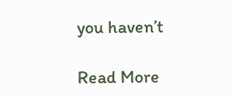you haven’t

Read More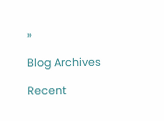»

Blog Archives

Recent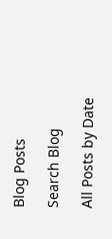Blog Posts

Search Blog

All Posts by Date